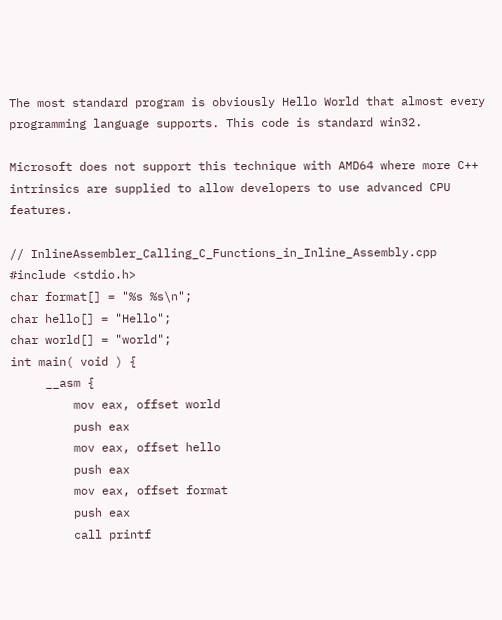The most standard program is obviously Hello World that almost every programming language supports. This code is standard win32.

Microsoft does not support this technique with AMD64 where more C++ intrinsics are supplied to allow developers to use advanced CPU features.

// InlineAssembler_Calling_C_Functions_in_Inline_Assembly.cpp
#include <stdio.h>
char format[] = "%s %s\n";
char hello[] = "Hello";
char world[] = "world";
int main( void ) {
     __asm {
         mov eax, offset world
         push eax
         mov eax, offset hello
         push eax
         mov eax, offset format
         push eax
         call printf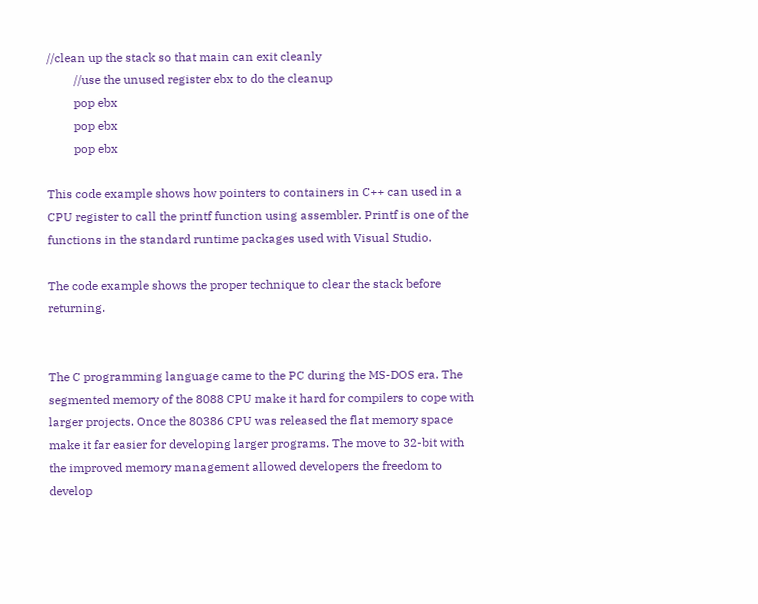//clean up the stack so that main can exit cleanly
         //use the unused register ebx to do the cleanup
         pop ebx
         pop ebx
         pop ebx

This code example shows how pointers to containers in C++ can used in a CPU register to call the printf function using assembler. Printf is one of the functions in the standard runtime packages used with Visual Studio.

The code example shows the proper technique to clear the stack before returning.


The C programming language came to the PC during the MS-DOS era. The segmented memory of the 8088 CPU make it hard for compilers to cope with larger projects. Once the 80386 CPU was released the flat memory space make it far easier for developing larger programs. The move to 32-bit with the improved memory management allowed developers the freedom to develop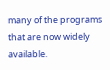many of the programs that are now widely available.